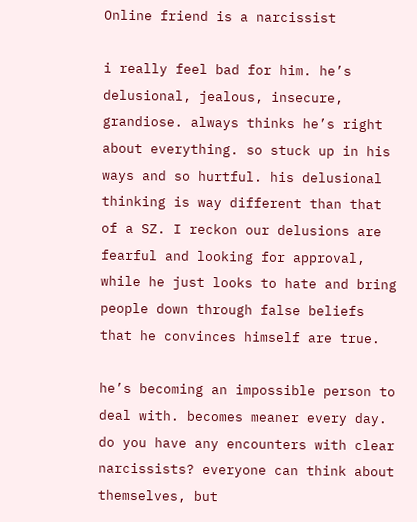Online friend is a narcissist

i really feel bad for him. he’s delusional, jealous, insecure, grandiose. always thinks he’s right about everything. so stuck up in his ways and so hurtful. his delusional thinking is way different than that of a SZ. I reckon our delusions are fearful and looking for approval, while he just looks to hate and bring people down through false beliefs that he convinces himself are true.

he’s becoming an impossible person to deal with. becomes meaner every day. do you have any encounters with clear narcissists? everyone can think about themselves, but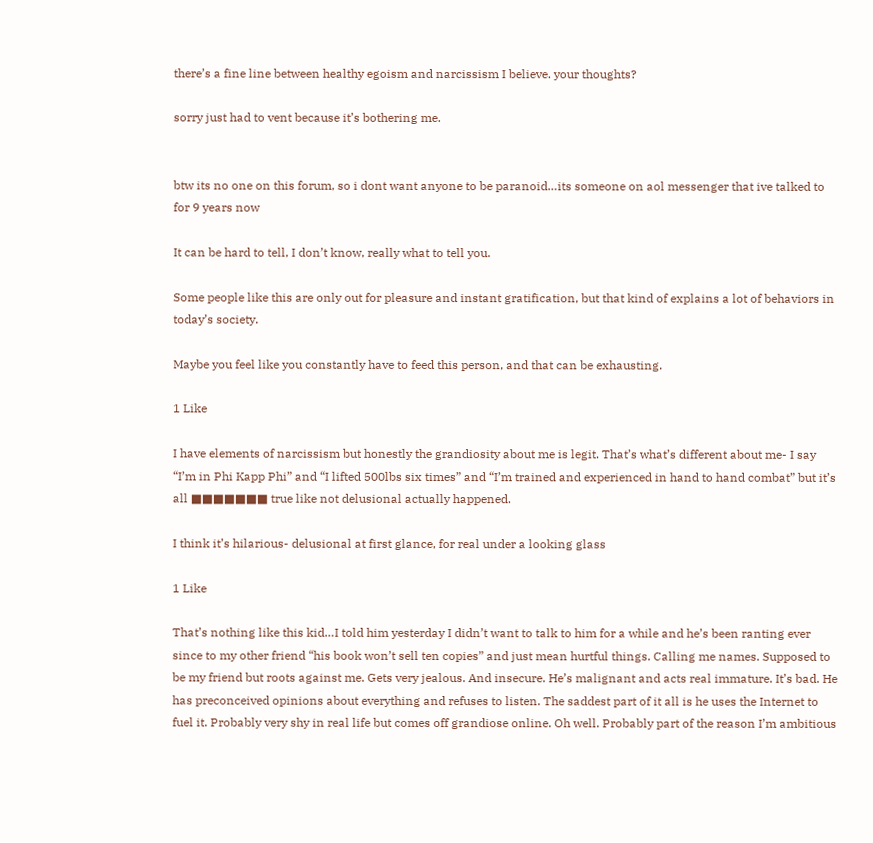there’s a fine line between healthy egoism and narcissism I believe. your thoughts?

sorry just had to vent because it’s bothering me.


btw its no one on this forum, so i dont want anyone to be paranoid…its someone on aol messenger that ive talked to for 9 years now

It can be hard to tell, I don’t know, really what to tell you.

Some people like this are only out for pleasure and instant gratification, but that kind of explains a lot of behaviors in today’s society.

Maybe you feel like you constantly have to feed this person, and that can be exhausting.

1 Like

I have elements of narcissism but honestly the grandiosity about me is legit. That’s what’s different about me- I say “I’m in Phi Kapp Phi” and “I lifted 500lbs six times” and “I’m trained and experienced in hand to hand combat” but it’s all ■■■■■■■ true like not delusional actually happened.

I think it’s hilarious- delusional at first glance, for real under a looking glass

1 Like

That’s nothing like this kid…I told him yesterday I didn’t want to talk to him for a while and he’s been ranting ever since to my other friend “his book won’t sell ten copies” and just mean hurtful things. Calling me names. Supposed to be my friend but roots against me. Gets very jealous. And insecure. He’s malignant and acts real immature. It’s bad. He has preconceived opinions about everything and refuses to listen. The saddest part of it all is he uses the Internet to fuel it. Probably very shy in real life but comes off grandiose online. Oh well. Probably part of the reason I’m ambitious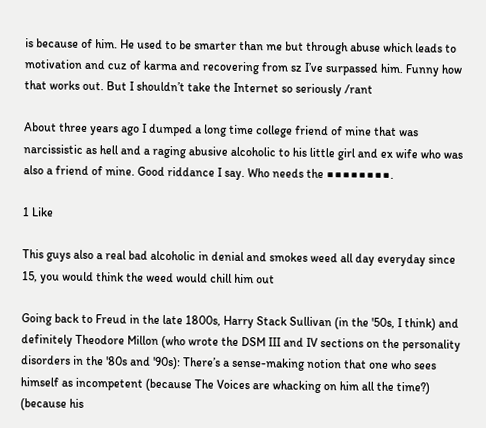is because of him. He used to be smarter than me but through abuse which leads to motivation and cuz of karma and recovering from sz I’ve surpassed him. Funny how that works out. But I shouldn’t take the Internet so seriously /rant

About three years ago I dumped a long time college friend of mine that was narcissistic as hell and a raging abusive alcoholic to his little girl and ex wife who was also a friend of mine. Good riddance I say. Who needs the ■■■■■■■■.

1 Like

This guys also a real bad alcoholic in denial and smokes weed all day everyday since 15, you would think the weed would chill him out

Going back to Freud in the late 1800s, Harry Stack Sullivan (in the '50s, I think) and definitely Theodore Millon (who wrote the DSM III and IV sections on the personality disorders in the '80s and '90s): There’s a sense-making notion that one who sees himself as incompetent (because The Voices are whacking on him all the time?) (because his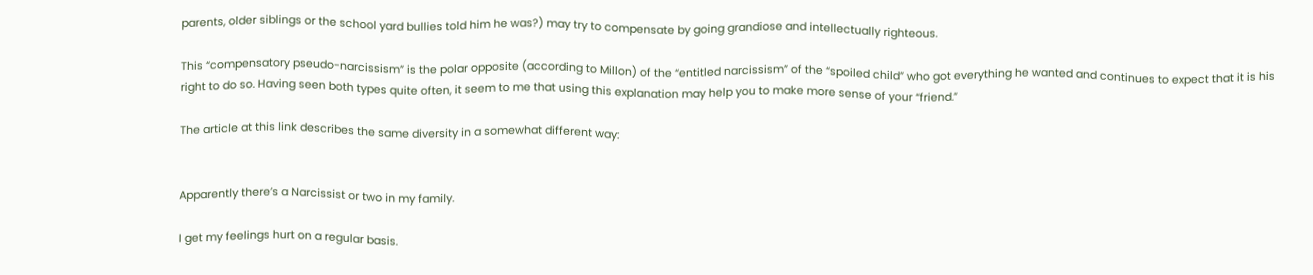parents, older siblings or the school yard bullies told him he was?) may try to compensate by going grandiose and intellectually righteous.

This “compensatory pseudo-narcissism” is the polar opposite (according to Millon) of the “entitled narcissism” of the “spoiled child” who got everything he wanted and continues to expect that it is his right to do so. Having seen both types quite often, it seem to me that using this explanation may help you to make more sense of your “friend.”

The article at this link describes the same diversity in a somewhat different way:


Apparently there’s a Narcissist or two in my family.

I get my feelings hurt on a regular basis.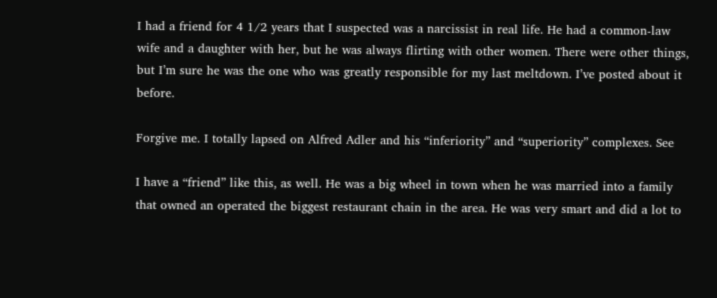I had a friend for 4 1/2 years that I suspected was a narcissist in real life. He had a common-law wife and a daughter with her, but he was always flirting with other women. There were other things, but I’m sure he was the one who was greatly responsible for my last meltdown. I’ve posted about it before.

Forgive me. I totally lapsed on Alfred Adler and his “inferiority” and “superiority” complexes. See

I have a “friend” like this, as well. He was a big wheel in town when he was married into a family that owned an operated the biggest restaurant chain in the area. He was very smart and did a lot to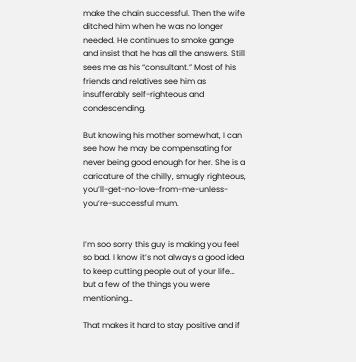make the chain successful. Then the wife ditched him when he was no longer needed. He continues to smoke gange and insist that he has all the answers. Still sees me as his “consultant.” Most of his friends and relatives see him as insufferably self-righteous and condescending.

But knowing his mother somewhat, I can see how he may be compensating for never being good enough for her. She is a caricature of the chilly, smugly righteous, you’ll-get-no-love-from-me-unless-you’re-successful mum.


I’m soo sorry this guy is making you feel so bad. I know it’s not always a good idea to keep cutting people out of your life… but a few of the things you were mentioning…

That makes it hard to stay positive and if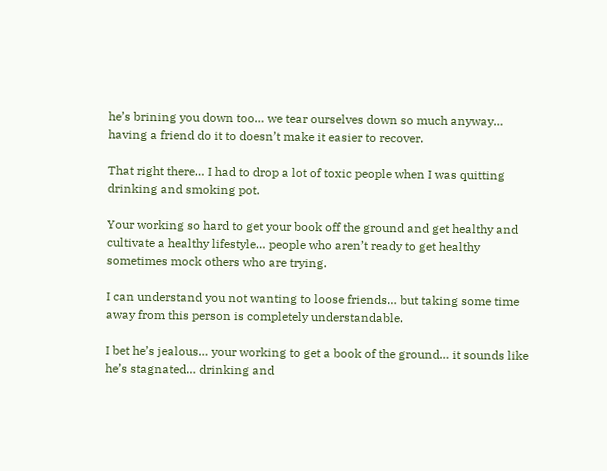he’s brining you down too… we tear ourselves down so much anyway… having a friend do it to doesn’t make it easier to recover.

That right there… I had to drop a lot of toxic people when I was quitting drinking and smoking pot.

Your working so hard to get your book off the ground and get healthy and cultivate a healthy lifestyle… people who aren’t ready to get healthy sometimes mock others who are trying.

I can understand you not wanting to loose friends… but taking some time away from this person is completely understandable.

I bet he’s jealous… your working to get a book of the ground… it sounds like he’s stagnated… drinking and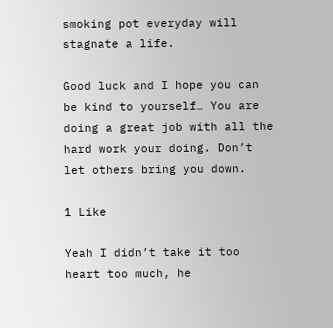smoking pot everyday will stagnate a life.

Good luck and I hope you can be kind to yourself… You are doing a great job with all the hard work your doing. Don’t let others bring you down.

1 Like

Yeah I didn’t take it too heart too much, he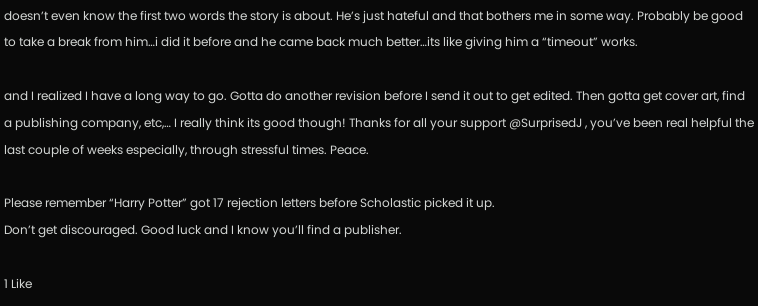doesn’t even know the first two words the story is about. He’s just hateful and that bothers me in some way. Probably be good to take a break from him…i did it before and he came back much better…its like giving him a “timeout” works.

and I realized I have a long way to go. Gotta do another revision before I send it out to get edited. Then gotta get cover art, find a publishing company, etc,… I really think its good though! Thanks for all your support @SurprisedJ , you’ve been real helpful the last couple of weeks especially, through stressful times. Peace.

Please remember “Harry Potter” got 17 rejection letters before Scholastic picked it up.
Don’t get discouraged. Good luck and I know you’ll find a publisher.

1 Like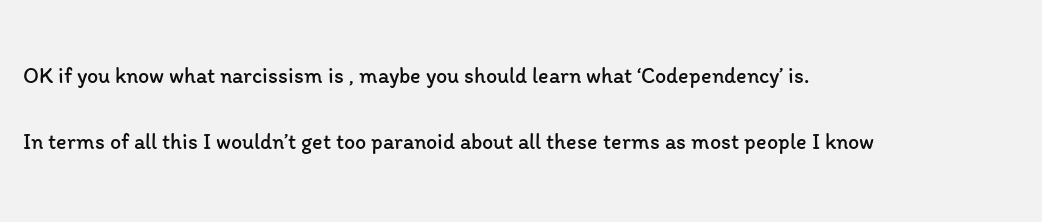OK if you know what narcissism is , maybe you should learn what ‘Codependency’ is.

In terms of all this I wouldn’t get too paranoid about all these terms as most people I know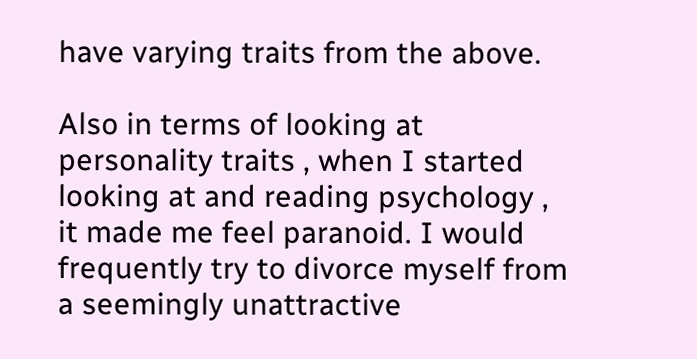have varying traits from the above.

Also in terms of looking at personality traits , when I started looking at and reading psychology , it made me feel paranoid. I would frequently try to divorce myself from a seemingly unattractive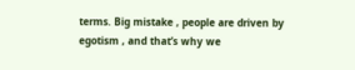terms. Big mistake , people are driven by egotism , and that’s why we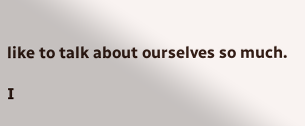like to talk about ourselves so much.

I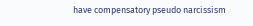have compensatory pseudo narcissism